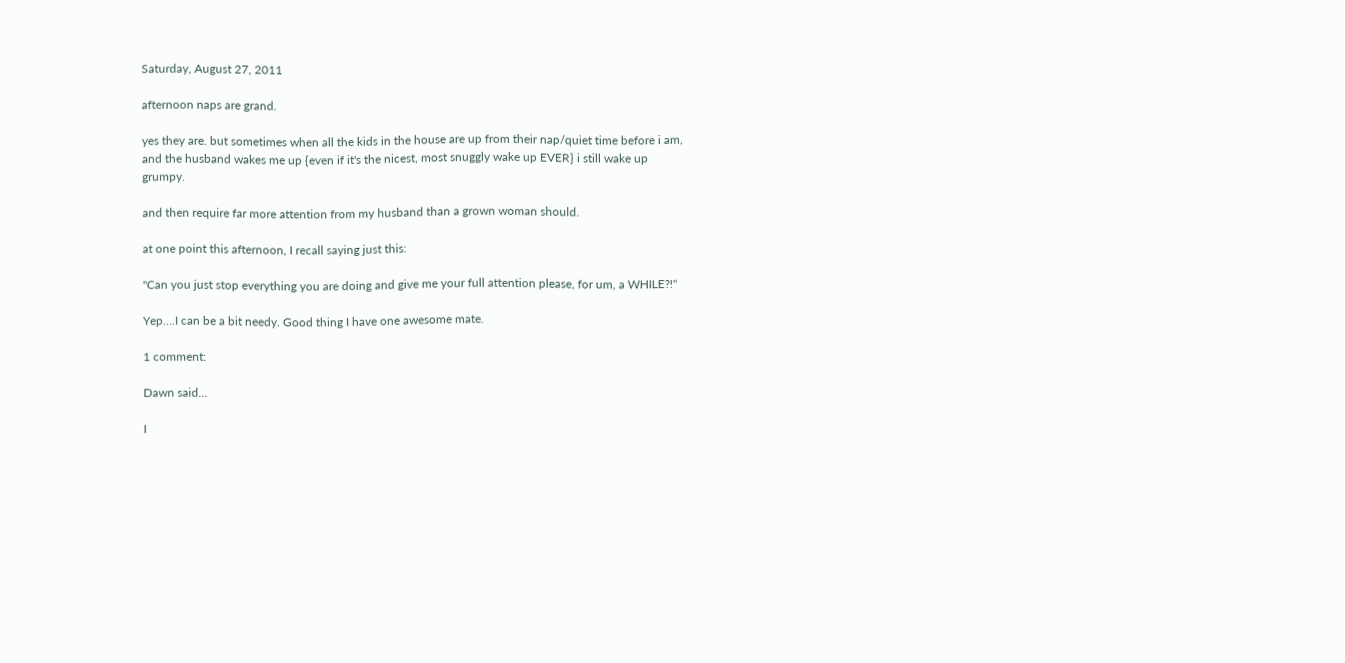Saturday, August 27, 2011

afternoon naps are grand.

yes they are. but sometimes when all the kids in the house are up from their nap/quiet time before i am, and the husband wakes me up {even if it's the nicest, most snuggly wake up EVER} i still wake up grumpy.

and then require far more attention from my husband than a grown woman should.

at one point this afternoon, I recall saying just this:

"Can you just stop everything you are doing and give me your full attention please, for um, a WHILE?!"

Yep....I can be a bit needy. Good thing I have one awesome mate.

1 comment:

Dawn said...

I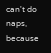can't do naps, because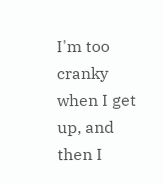I'm too cranky when I get up, and then I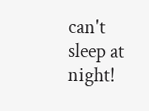can't sleep at night!